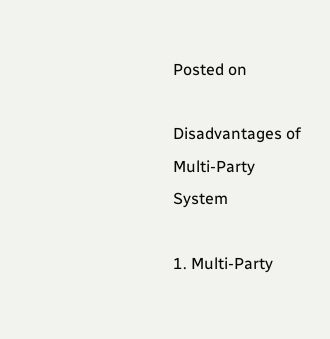Posted on

Disadvantages of Multi-Party System

1. Multi-Party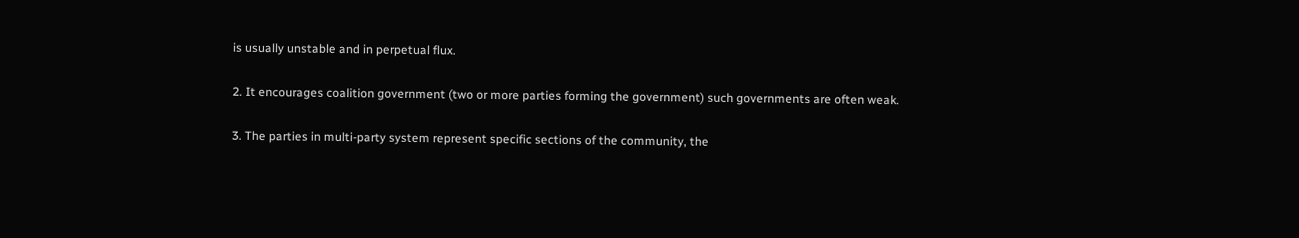is usually unstable and in perpetual flux.

2. It encourages coalition government (two or more parties forming the government) such governments are often weak.

3. The parties in multi-party system represent specific sections of the community, the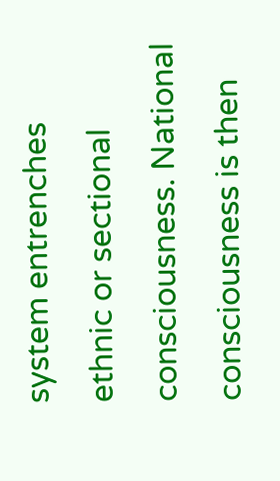system entrenches ethnic or sectional consciousness. National consciousness is then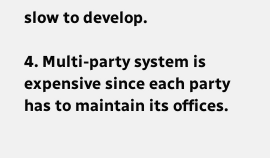slow to develop.

4. Multi-party system is expensive since each party has to maintain its offices.